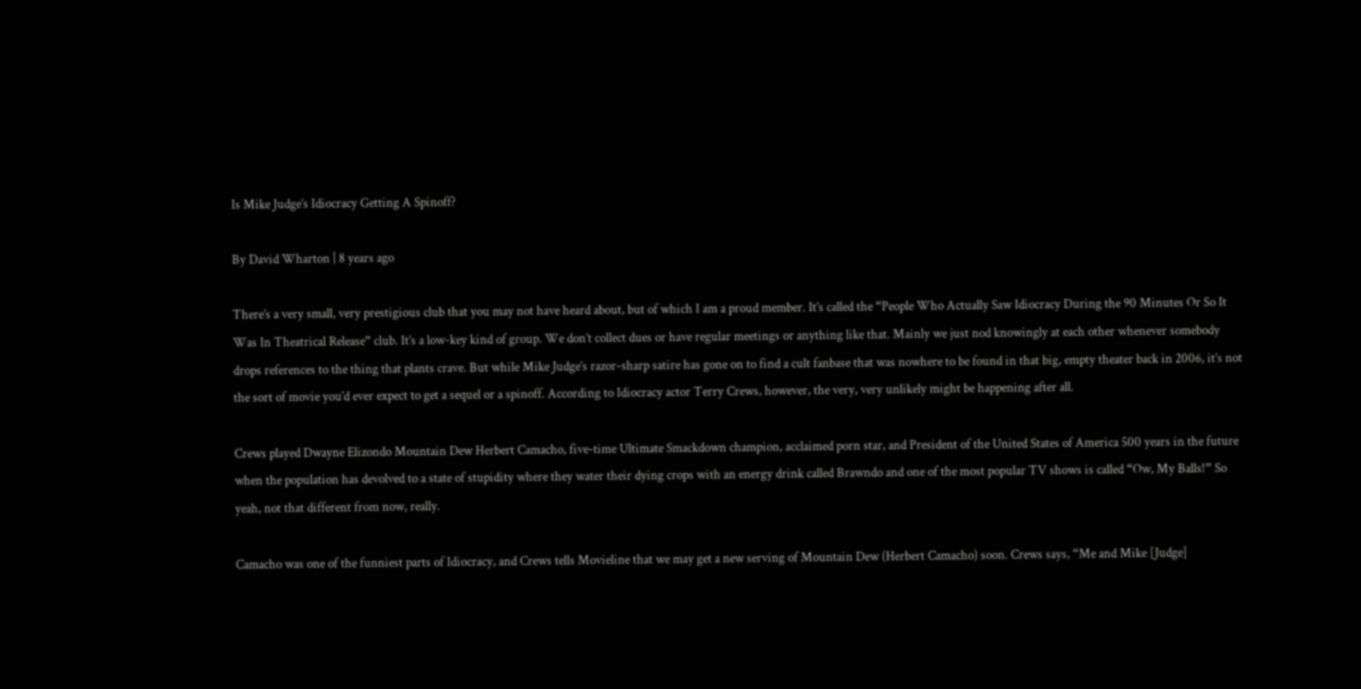Is Mike Judge’s Idiocracy Getting A Spinoff?

By David Wharton | 8 years ago

There’s a very small, very prestigious club that you may not have heard about, but of which I am a proud member. It’s called the “People Who Actually Saw Idiocracy During the 90 Minutes Or So It Was In Theatrical Release” club. It’s a low-key kind of group. We don’t collect dues or have regular meetings or anything like that. Mainly we just nod knowingly at each other whenever somebody drops references to the thing that plants crave. But while Mike Judge’s razor-sharp satire has gone on to find a cult fanbase that was nowhere to be found in that big, empty theater back in 2006, it’s not the sort of movie you’d ever expect to get a sequel or a spinoff. According to Idiocracy actor Terry Crews, however, the very, very unlikely might be happening after all.

Crews played Dwayne Elizondo Mountain Dew Herbert Camacho, five-time Ultimate Smackdown champion, acclaimed porn star, and President of the United States of America 500 years in the future when the population has devolved to a state of stupidity where they water their dying crops with an energy drink called Brawndo and one of the most popular TV shows is called “Ow, My Balls!” So yeah, not that different from now, really.

Camacho was one of the funniest parts of Idiocracy, and Crews tells Movieline that we may get a new serving of Mountain Dew (Herbert Camacho) soon. Crews says, “Me and Mike [Judge]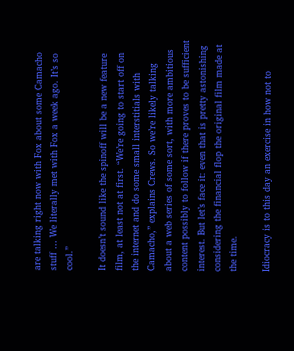are talking right now with Fox about some Camacho stuff … We literally met with Fox a week ago. It’s so cool.”

It doesn’t sound like the spinoff will be a new feature film, at least not at first. “We’re going to start off on the internet and do some small interstitials with Camacho,” explains Crews. So we’re likely talking about a web series of some sort, with more ambitious content possibly to follow if there proves to be sufficient interest. But let’s face it: even that is pretty astonishing considering the financial flop the original film made at the time.

Idiocracy is to this day an exercise in how not to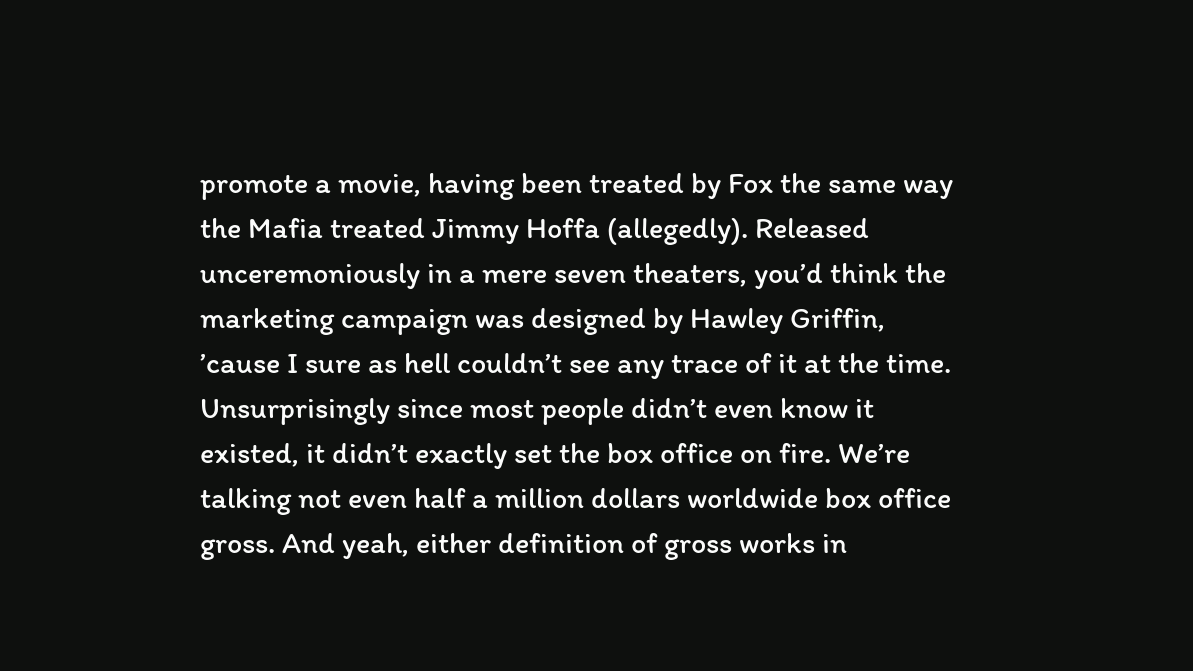promote a movie, having been treated by Fox the same way the Mafia treated Jimmy Hoffa (allegedly). Released unceremoniously in a mere seven theaters, you’d think the marketing campaign was designed by Hawley Griffin, ’cause I sure as hell couldn’t see any trace of it at the time. Unsurprisingly since most people didn’t even know it existed, it didn’t exactly set the box office on fire. We’re talking not even half a million dollars worldwide box office gross. And yeah, either definition of gross works in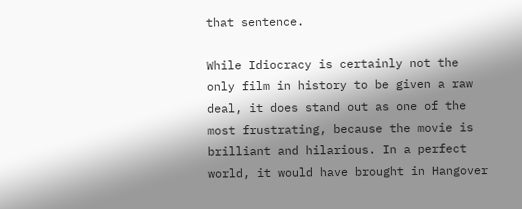that sentence.

While Idiocracy is certainly not the only film in history to be given a raw deal, it does stand out as one of the most frustrating, because the movie is brilliant and hilarious. In a perfect world, it would have brought in Hangover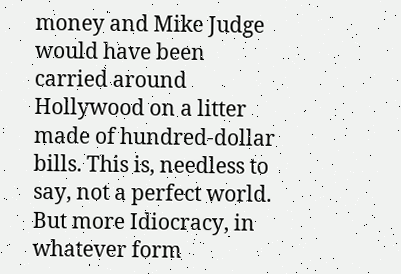money and Mike Judge would have been carried around Hollywood on a litter made of hundred-dollar bills. This is, needless to say, not a perfect world. But more Idiocracy, in whatever form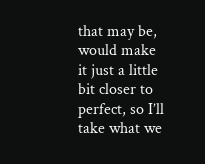that may be, would make it just a little bit closer to perfect, so I’ll take what we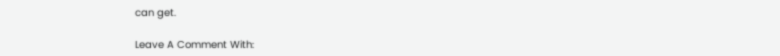can get.

Leave A Comment With: